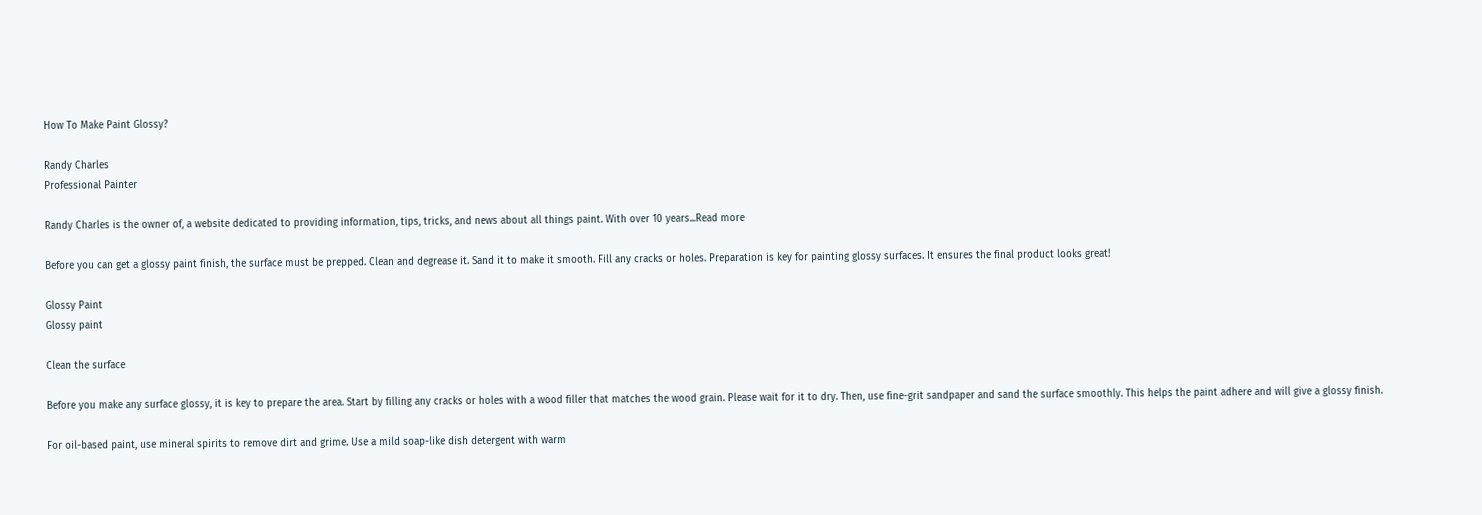How To Make Paint Glossy?

Randy Charles
Professional Painter

Randy Charles is the owner of, a website dedicated to providing information, tips, tricks, and news about all things paint. With over 10 years...Read more

Before you can get a glossy paint finish, the surface must be prepped. Clean and degrease it. Sand it to make it smooth. Fill any cracks or holes. Preparation is key for painting glossy surfaces. It ensures the final product looks great!

Glossy Paint
Glossy paint

Clean the surface

Before you make any surface glossy, it is key to prepare the area. Start by filling any cracks or holes with a wood filler that matches the wood grain. Please wait for it to dry. Then, use fine-grit sandpaper and sand the surface smoothly. This helps the paint adhere and will give a glossy finish.

For oil-based paint, use mineral spirits to remove dirt and grime. Use a mild soap-like dish detergent with warm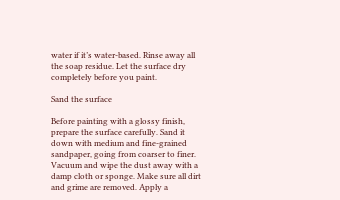water if it’s water-based. Rinse away all the soap residue. Let the surface dry completely before you paint.

Sand the surface

Before painting with a glossy finish, prepare the surface carefully. Sand it down with medium and fine-grained sandpaper, going from coarser to finer. Vacuum and wipe the dust away with a damp cloth or sponge. Make sure all dirt and grime are removed. Apply a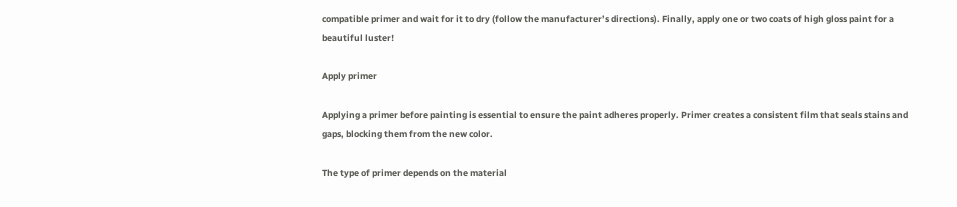compatible primer and wait for it to dry (follow the manufacturer’s directions). Finally, apply one or two coats of high gloss paint for a beautiful luster!

Apply primer

Applying a primer before painting is essential to ensure the paint adheres properly. Primer creates a consistent film that seals stains and gaps, blocking them from the new color.

The type of primer depends on the material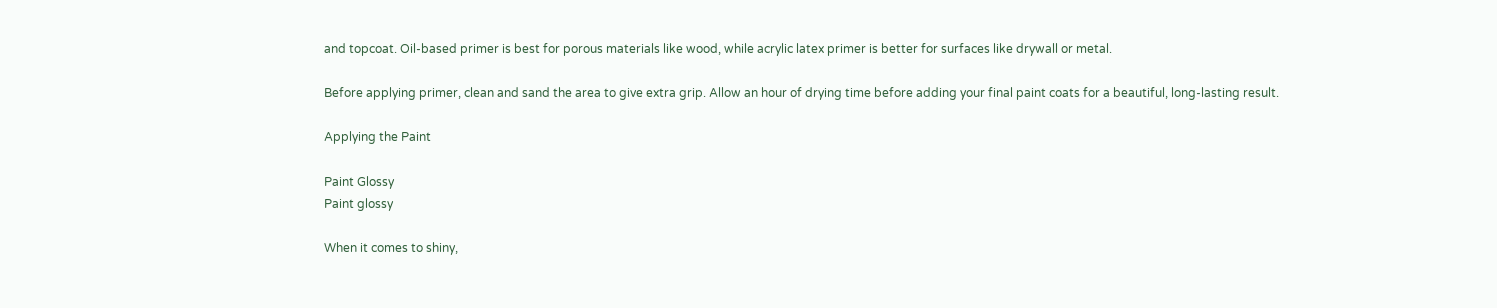and topcoat. Oil-based primer is best for porous materials like wood, while acrylic latex primer is better for surfaces like drywall or metal.

Before applying primer, clean and sand the area to give extra grip. Allow an hour of drying time before adding your final paint coats for a beautiful, long-lasting result.

Applying the Paint

Paint Glossy
Paint glossy

When it comes to shiny,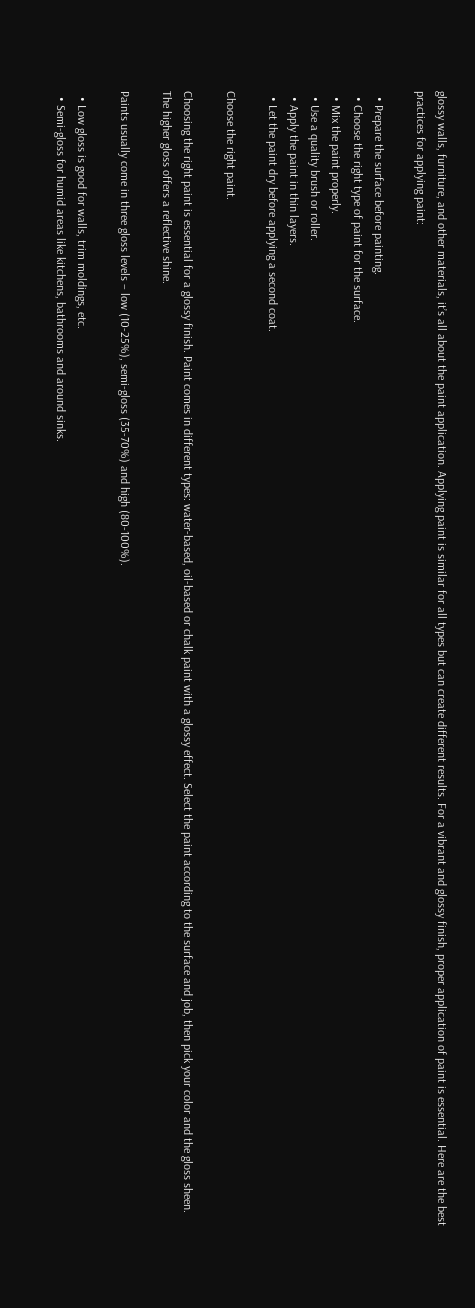glossy walls, furniture, and other materials, it’s all about the paint application. Applying paint is similar for all types but can create different results. For a vibrant and glossy finish, proper application of paint is essential. Here are the best practices for applying paint:

  • Prepare the surface before painting.
  • Choose the right type of paint for the surface.
  • Mix the paint properly.
  • Use a quality brush or roller.
  • Apply the paint in thin layers.
  • Let the paint dry before applying a second coat.

Choose the right paint.

Choosing the right paint is essential for a glossy finish. Paint comes in different types: water-based, oil-based or chalk paint with a glossy effect. Select the paint according to the surface and job, then pick your color and the gloss sheen. The higher gloss offers a reflective shine.

Paints usually come in three gloss levels – low (10-25%), semi-gloss (35-70%) and high (80-100%).

  • Low gloss is good for walls, trim moldings, etc.
  • Semi-gloss for humid areas like kitchens, bathrooms and around sinks.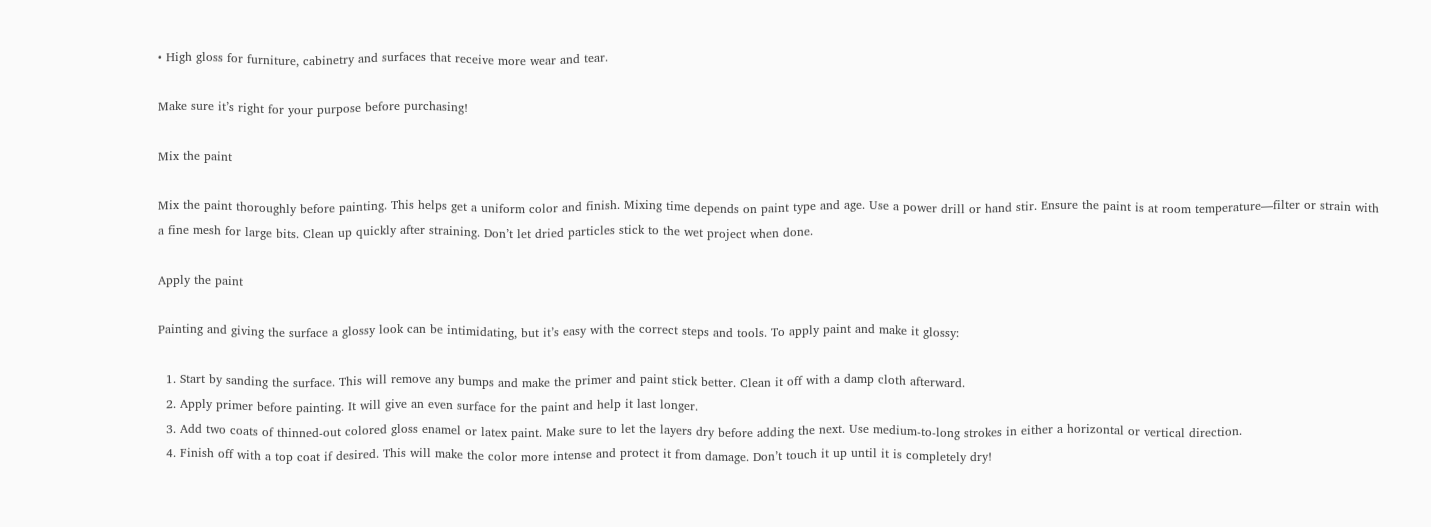• High gloss for furniture, cabinetry and surfaces that receive more wear and tear.

Make sure it’s right for your purpose before purchasing!

Mix the paint

Mix the paint thoroughly before painting. This helps get a uniform color and finish. Mixing time depends on paint type and age. Use a power drill or hand stir. Ensure the paint is at room temperature—filter or strain with a fine mesh for large bits. Clean up quickly after straining. Don’t let dried particles stick to the wet project when done.

Apply the paint

Painting and giving the surface a glossy look can be intimidating, but it’s easy with the correct steps and tools. To apply paint and make it glossy:

  1. Start by sanding the surface. This will remove any bumps and make the primer and paint stick better. Clean it off with a damp cloth afterward.
  2. Apply primer before painting. It will give an even surface for the paint and help it last longer.
  3. Add two coats of thinned-out colored gloss enamel or latex paint. Make sure to let the layers dry before adding the next. Use medium-to-long strokes in either a horizontal or vertical direction.
  4. Finish off with a top coat if desired. This will make the color more intense and protect it from damage. Don’t touch it up until it is completely dry!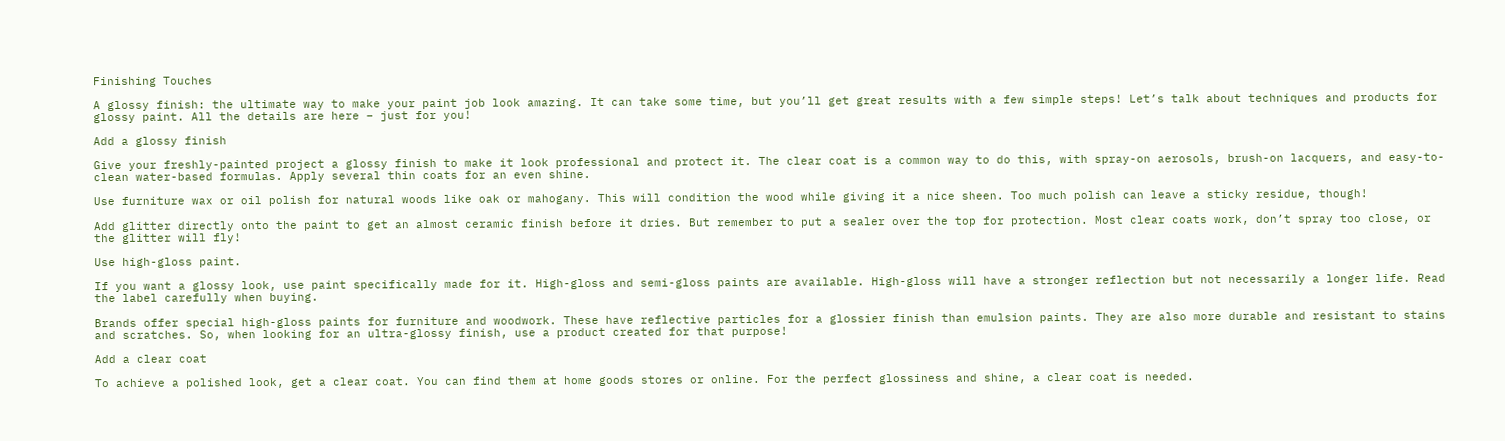Finishing Touches

A glossy finish: the ultimate way to make your paint job look amazing. It can take some time, but you’ll get great results with a few simple steps! Let’s talk about techniques and products for glossy paint. All the details are here – just for you!

Add a glossy finish

Give your freshly-painted project a glossy finish to make it look professional and protect it. The clear coat is a common way to do this, with spray-on aerosols, brush-on lacquers, and easy-to-clean water-based formulas. Apply several thin coats for an even shine.

Use furniture wax or oil polish for natural woods like oak or mahogany. This will condition the wood while giving it a nice sheen. Too much polish can leave a sticky residue, though!

Add glitter directly onto the paint to get an almost ceramic finish before it dries. But remember to put a sealer over the top for protection. Most clear coats work, don’t spray too close, or the glitter will fly!

Use high-gloss paint.

If you want a glossy look, use paint specifically made for it. High-gloss and semi-gloss paints are available. High-gloss will have a stronger reflection but not necessarily a longer life. Read the label carefully when buying.

Brands offer special high-gloss paints for furniture and woodwork. These have reflective particles for a glossier finish than emulsion paints. They are also more durable and resistant to stains and scratches. So, when looking for an ultra-glossy finish, use a product created for that purpose!

Add a clear coat

To achieve a polished look, get a clear coat. You can find them at home goods stores or online. For the perfect glossiness and shine, a clear coat is needed.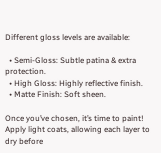Different gloss levels are available:

  • Semi-Gloss: Subtle patina & extra protection.
  • High Gloss: Highly reflective finish.
  • Matte Finish: Soft sheen.

Once you’ve chosen, it’s time to paint! Apply light coats, allowing each layer to dry before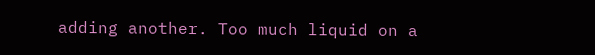adding another. Too much liquid on a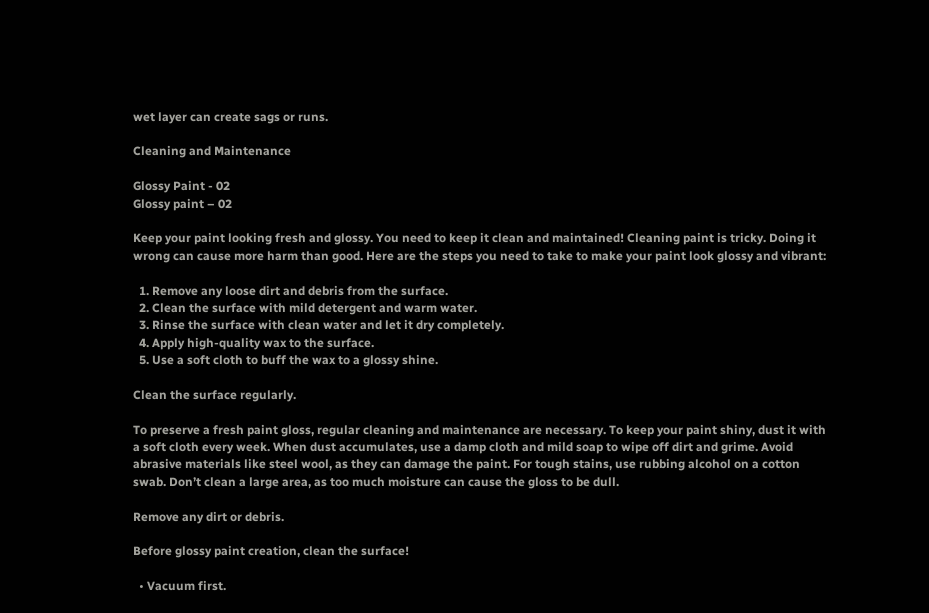wet layer can create sags or runs.

Cleaning and Maintenance

Glossy Paint - 02
Glossy paint – 02

Keep your paint looking fresh and glossy. You need to keep it clean and maintained! Cleaning paint is tricky. Doing it wrong can cause more harm than good. Here are the steps you need to take to make your paint look glossy and vibrant:

  1. Remove any loose dirt and debris from the surface.
  2. Clean the surface with mild detergent and warm water.
  3. Rinse the surface with clean water and let it dry completely.
  4. Apply high-quality wax to the surface.
  5. Use a soft cloth to buff the wax to a glossy shine.

Clean the surface regularly.

To preserve a fresh paint gloss, regular cleaning and maintenance are necessary. To keep your paint shiny, dust it with a soft cloth every week. When dust accumulates, use a damp cloth and mild soap to wipe off dirt and grime. Avoid abrasive materials like steel wool, as they can damage the paint. For tough stains, use rubbing alcohol on a cotton swab. Don’t clean a large area, as too much moisture can cause the gloss to be dull.

Remove any dirt or debris.

Before glossy paint creation, clean the surface!

  • Vacuum first.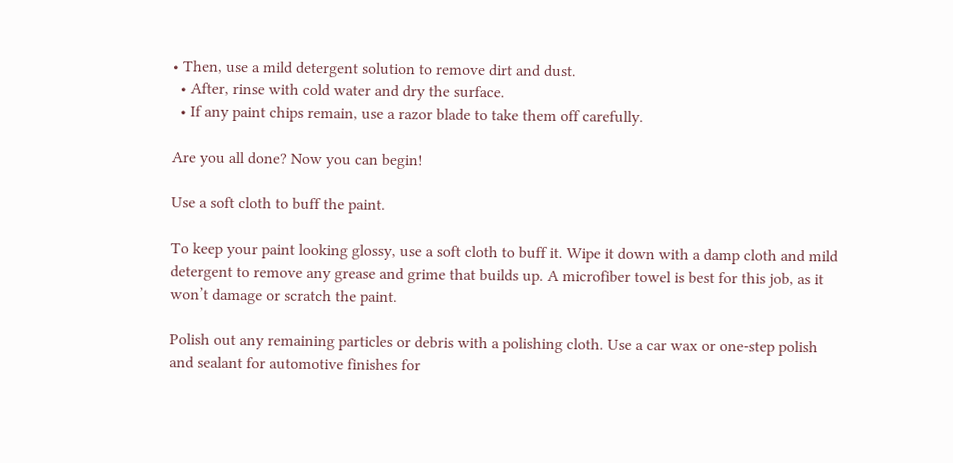• Then, use a mild detergent solution to remove dirt and dust.
  • After, rinse with cold water and dry the surface.
  • If any paint chips remain, use a razor blade to take them off carefully.

Are you all done? Now you can begin!

Use a soft cloth to buff the paint.

To keep your paint looking glossy, use a soft cloth to buff it. Wipe it down with a damp cloth and mild detergent to remove any grease and grime that builds up. A microfiber towel is best for this job, as it won’t damage or scratch the paint.

Polish out any remaining particles or debris with a polishing cloth. Use a car wax or one-step polish and sealant for automotive finishes for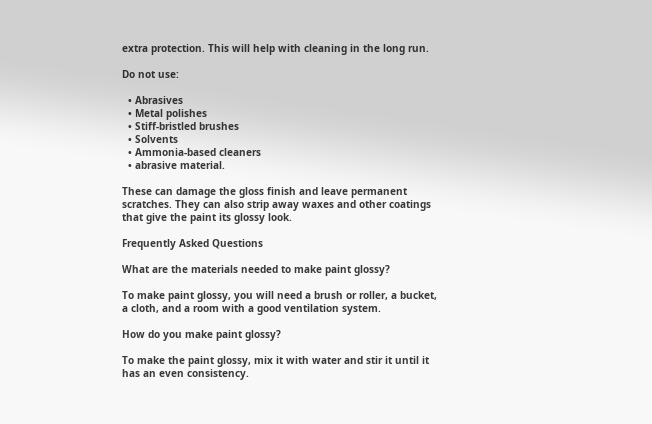extra protection. This will help with cleaning in the long run.

Do not use:

  • Abrasives
  • Metal polishes
  • Stiff-bristled brushes
  • Solvents
  • Ammonia-based cleaners
  • abrasive material.

These can damage the gloss finish and leave permanent scratches. They can also strip away waxes and other coatings that give the paint its glossy look.

Frequently Asked Questions

What are the materials needed to make paint glossy?

To make paint glossy, you will need a brush or roller, a bucket, a cloth, and a room with a good ventilation system.

How do you make paint glossy?

To make the paint glossy, mix it with water and stir it until it has an even consistency.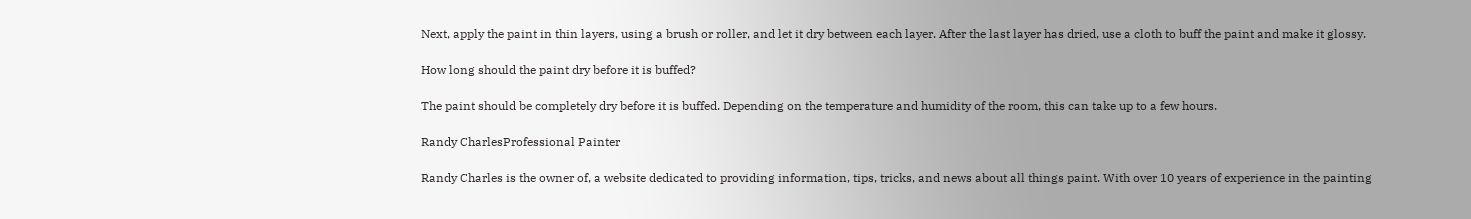Next, apply the paint in thin layers, using a brush or roller, and let it dry between each layer. After the last layer has dried, use a cloth to buff the paint and make it glossy.

How long should the paint dry before it is buffed?

The paint should be completely dry before it is buffed. Depending on the temperature and humidity of the room, this can take up to a few hours.

Randy CharlesProfessional Painter

Randy Charles is the owner of, a website dedicated to providing information, tips, tricks, and news about all things paint. With over 10 years of experience in the painting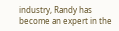industry, Randy has become an expert in the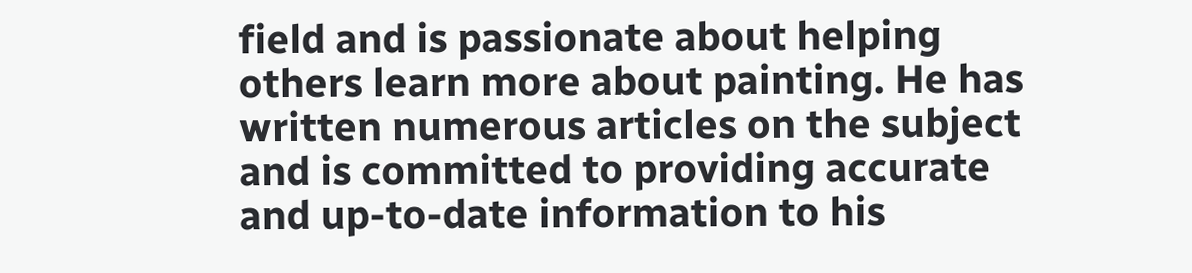field and is passionate about helping others learn more about painting. He has written numerous articles on the subject and is committed to providing accurate and up-to-date information to his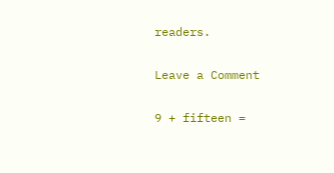readers.

Leave a Comment

9 + fifteen =